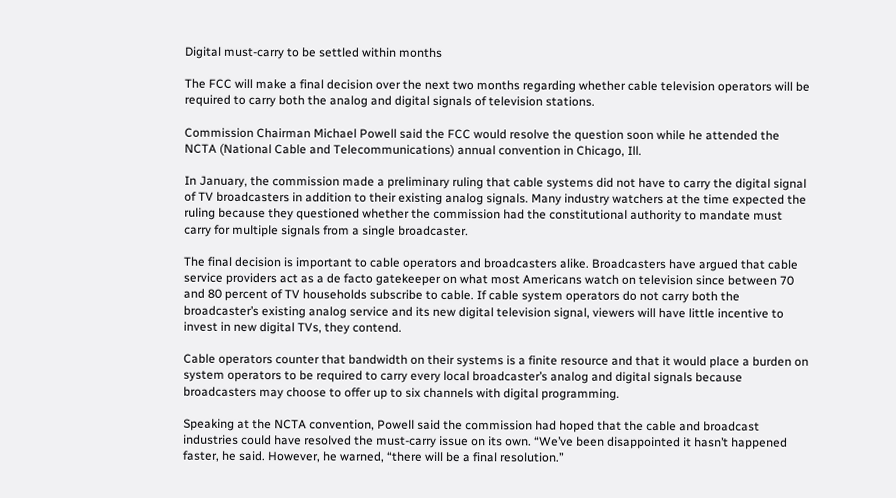Digital must-carry to be settled within months

The FCC will make a final decision over the next two months regarding whether cable television operators will be required to carry both the analog and digital signals of television stations.

Commission Chairman Michael Powell said the FCC would resolve the question soon while he attended the NCTA (National Cable and Telecommunications) annual convention in Chicago, Ill.

In January, the commission made a preliminary ruling that cable systems did not have to carry the digital signal of TV broadcasters in addition to their existing analog signals. Many industry watchers at the time expected the ruling because they questioned whether the commission had the constitutional authority to mandate must carry for multiple signals from a single broadcaster.

The final decision is important to cable operators and broadcasters alike. Broadcasters have argued that cable service providers act as a de facto gatekeeper on what most Americans watch on television since between 70 and 80 percent of TV households subscribe to cable. If cable system operators do not carry both the broadcaster’s existing analog service and its new digital television signal, viewers will have little incentive to invest in new digital TVs, they contend.

Cable operators counter that bandwidth on their systems is a finite resource and that it would place a burden on system operators to be required to carry every local broadcaster’s analog and digital signals because broadcasters may choose to offer up to six channels with digital programming.

Speaking at the NCTA convention, Powell said the commission had hoped that the cable and broadcast industries could have resolved the must-carry issue on its own. “We’ve been disappointed it hasn’t happened faster, he said. However, he warned, “there will be a final resolution.”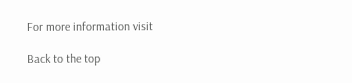For more information visit

Back to the top